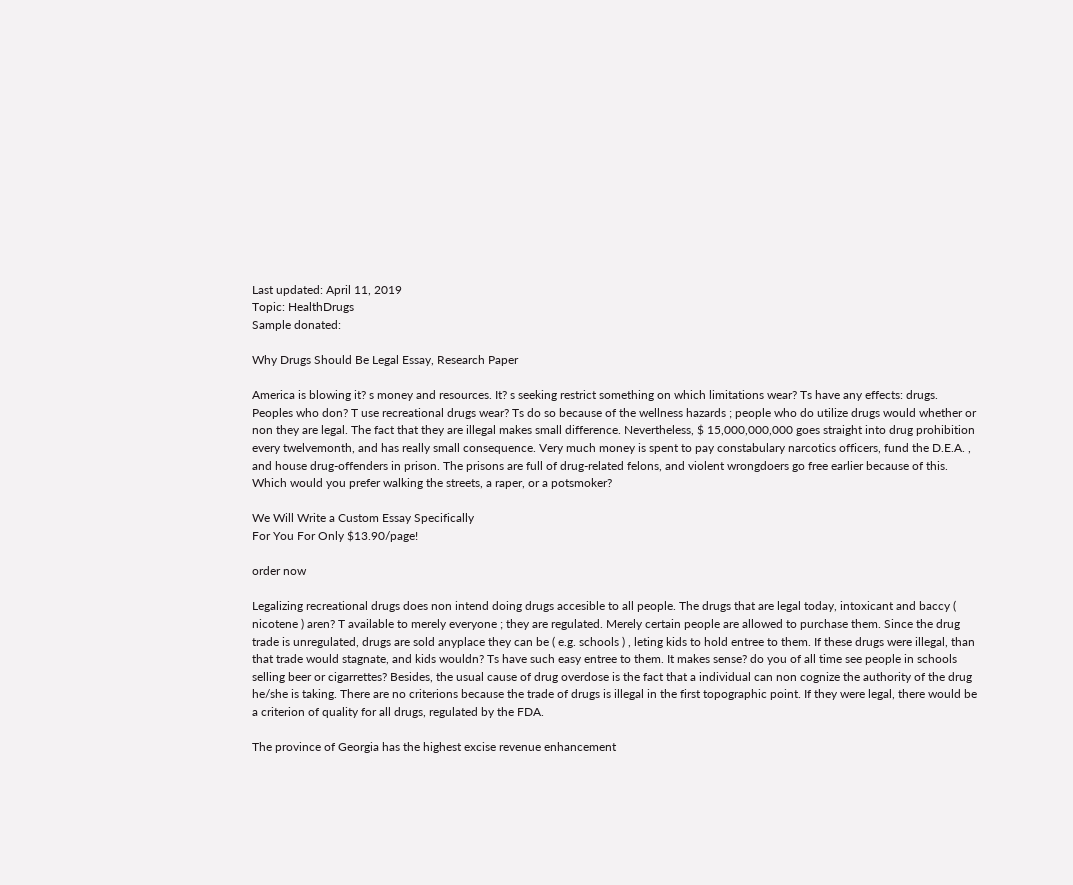Last updated: April 11, 2019
Topic: HealthDrugs
Sample donated:

Why Drugs Should Be Legal Essay, Research Paper

America is blowing it? s money and resources. It? s seeking restrict something on which limitations wear? Ts have any effects: drugs. Peoples who don? T use recreational drugs wear? Ts do so because of the wellness hazards ; people who do utilize drugs would whether or non they are legal. The fact that they are illegal makes small difference. Nevertheless, $ 15,000,000,000 goes straight into drug prohibition every twelvemonth, and has really small consequence. Very much money is spent to pay constabulary narcotics officers, fund the D.E.A. , and house drug-offenders in prison. The prisons are full of drug-related felons, and violent wrongdoers go free earlier because of this. Which would you prefer walking the streets, a raper, or a potsmoker?

We Will Write a Custom Essay Specifically
For You For Only $13.90/page!

order now

Legalizing recreational drugs does non intend doing drugs accesible to all people. The drugs that are legal today, intoxicant and baccy ( nicotene ) aren? T available to merely everyone ; they are regulated. Merely certain people are allowed to purchase them. Since the drug trade is unregulated, drugs are sold anyplace they can be ( e.g. schools ) , leting kids to hold entree to them. If these drugs were illegal, than that trade would stagnate, and kids wouldn? Ts have such easy entree to them. It makes sense? do you of all time see people in schools selling beer or cigarrettes? Besides, the usual cause of drug overdose is the fact that a individual can non cognize the authority of the drug he/she is taking. There are no criterions because the trade of drugs is illegal in the first topographic point. If they were legal, there would be a criterion of quality for all drugs, regulated by the FDA.

The province of Georgia has the highest excise revenue enhancement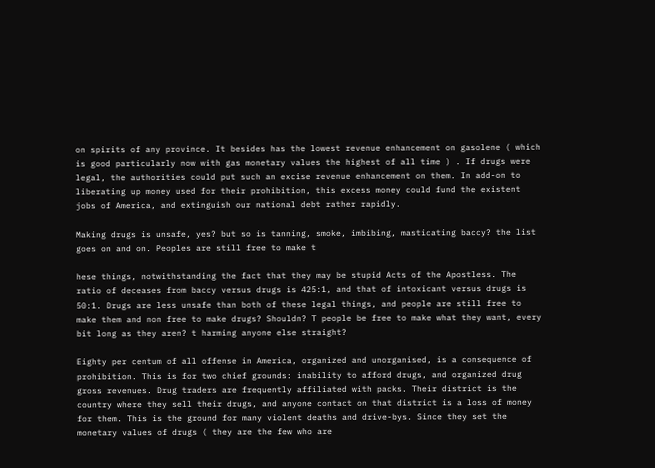on spirits of any province. It besides has the lowest revenue enhancement on gasolene ( which is good particularly now with gas monetary values the highest of all time ) . If drugs were legal, the authorities could put such an excise revenue enhancement on them. In add-on to liberating up money used for their prohibition, this excess money could fund the existent jobs of America, and extinguish our national debt rather rapidly.

Making drugs is unsafe, yes? but so is tanning, smoke, imbibing, masticating baccy? the list goes on and on. Peoples are still free to make t

hese things, notwithstanding the fact that they may be stupid Acts of the Apostless. The ratio of deceases from baccy versus drugs is 425:1, and that of intoxicant versus drugs is 50:1. Drugs are less unsafe than both of these legal things, and people are still free to make them and non free to make drugs? Shouldn? T people be free to make what they want, every bit long as they aren? t harming anyone else straight?

Eighty per centum of all offense in America, organized and unorganised, is a consequence of prohibition. This is for two chief grounds: inability to afford drugs, and organized drug gross revenues. Drug traders are frequently affiliated with packs. Their district is the country where they sell their drugs, and anyone contact on that district is a loss of money for them. This is the ground for many violent deaths and drive-bys. Since they set the monetary values of drugs ( they are the few who are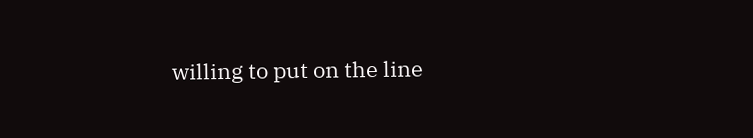willing to put on the line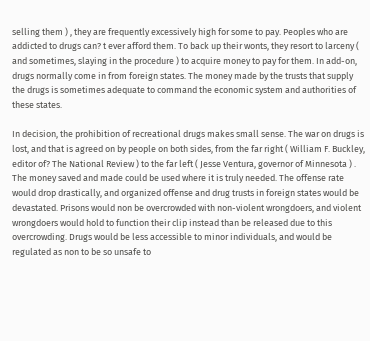selling them ) , they are frequently excessively high for some to pay. Peoples who are addicted to drugs can? t ever afford them. To back up their wonts, they resort to larceny ( and sometimes, slaying in the procedure ) to acquire money to pay for them. In add-on, drugs normally come in from foreign states. The money made by the trusts that supply the drugs is sometimes adequate to command the economic system and authorities of these states.

In decision, the prohibition of recreational drugs makes small sense. The war on drugs is lost, and that is agreed on by people on both sides, from the far right ( William F. Buckley, editor of? The National Review ) to the far left ( Jesse Ventura, governor of Minnesota ) . The money saved and made could be used where it is truly needed. The offense rate would drop drastically, and organized offense and drug trusts in foreign states would be devastated. Prisons would non be overcrowded with non-violent wrongdoers, and violent wrongdoers would hold to function their clip instead than be released due to this overcrowding. Drugs would be less accessible to minor individuals, and would be regulated as non to be so unsafe to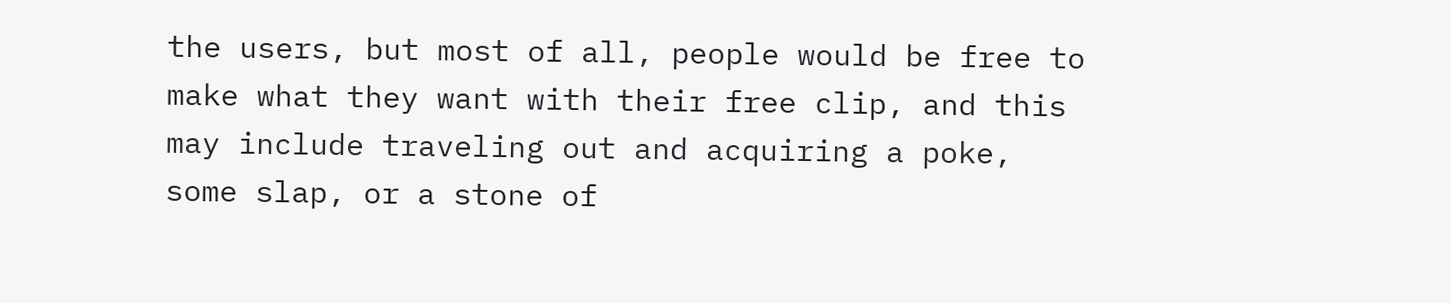the users, but most of all, people would be free to make what they want with their free clip, and this may include traveling out and acquiring a poke, some slap, or a stone of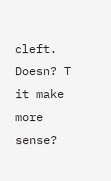cleft. Doesn? T it make more sense?